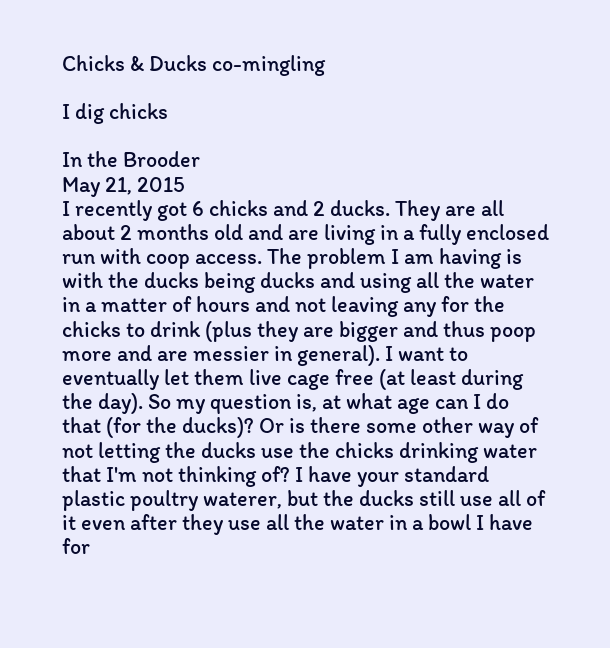Chicks & Ducks co-mingling

I dig chicks

In the Brooder
May 21, 2015
I recently got 6 chicks and 2 ducks. They are all about 2 months old and are living in a fully enclosed run with coop access. The problem I am having is with the ducks being ducks and using all the water in a matter of hours and not leaving any for the chicks to drink (plus they are bigger and thus poop more and are messier in general). I want to eventually let them live cage free (at least during the day). So my question is, at what age can I do that (for the ducks)? Or is there some other way of not letting the ducks use the chicks drinking water that I'm not thinking of? I have your standard plastic poultry waterer, but the ducks still use all of it even after they use all the water in a bowl I have for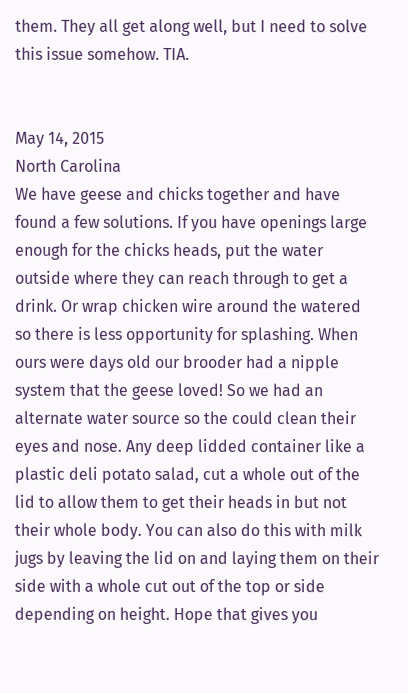them. They all get along well, but I need to solve this issue somehow. TIA.


May 14, 2015
North Carolina
We have geese and chicks together and have found a few solutions. If you have openings large enough for the chicks heads, put the water outside where they can reach through to get a drink. Or wrap chicken wire around the watered so there is less opportunity for splashing. When ours were days old our brooder had a nipple system that the geese loved! So we had an alternate water source so the could clean their eyes and nose. Any deep lidded container like a plastic deli potato salad, cut a whole out of the lid to allow them to get their heads in but not their whole body. You can also do this with milk jugs by leaving the lid on and laying them on their side with a whole cut out of the top or side depending on height. Hope that gives you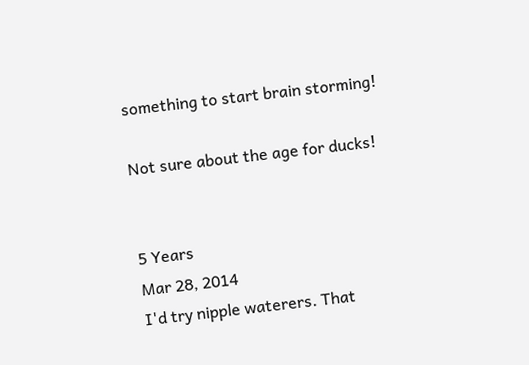something to start brain storming!

Not sure about the age for ducks!


5 Years
Mar 28, 2014
I'd try nipple waterers. That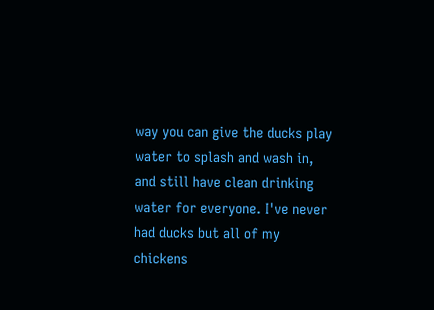way you can give the ducks play water to splash and wash in, and still have clean drinking water for everyone. I've never had ducks but all of my chickens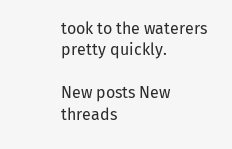took to the waterers pretty quickly.

New posts New threads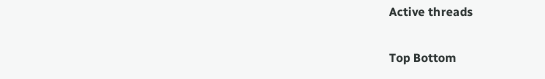Active threads

Top Bottom